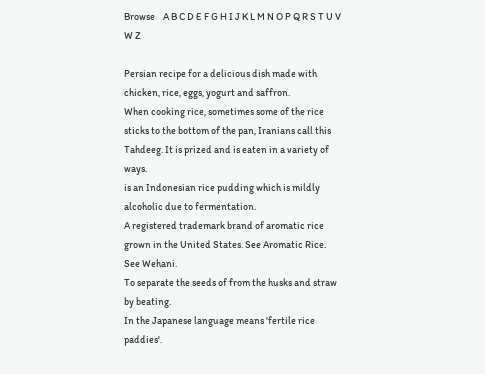Browse    A B C D E F G H I J K L M N O P Q R S T U V W Z

Persian recipe for a delicious dish made with chicken, rice, eggs, yogurt and saffron.
When cooking rice, sometimes some of the rice sticks to the bottom of the pan, Iranians call this Tahdeeg. It is prized and is eaten in a variety of ways.
is an Indonesian rice pudding which is mildly alcoholic due to fermentation.
A registered trademark brand of aromatic rice grown in the United States. See Aromatic Rice.
See Wehani.
To separate the seeds of from the husks and straw by beating.
In the Japanese language means 'fertile rice paddies'.